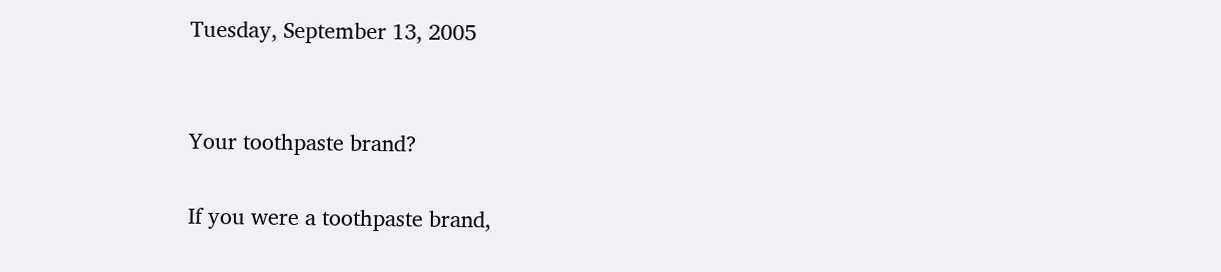Tuesday, September 13, 2005


Your toothpaste brand?

If you were a toothpaste brand,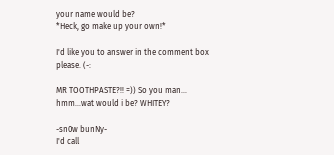your name would be?
*Heck, go make up your own!*

I'd like you to answer in the comment box please. (-:

MR TOOTHPASTE?!! =)) So you man... hmm...wat would i be? WHITEY?

-sn0w bunNy-
I'd call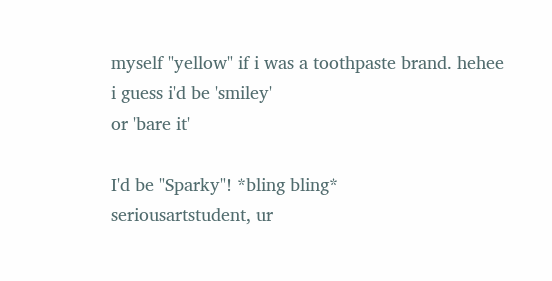myself "yellow" if i was a toothpaste brand. hehee
i guess i'd be 'smiley'
or 'bare it'

I'd be "Sparky"! *bling bling*
seriousartstudent, ur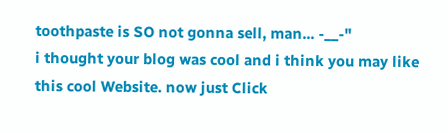toothpaste is SO not gonna sell, man... -__-"
i thought your blog was cool and i think you may like this cool Website. now just Click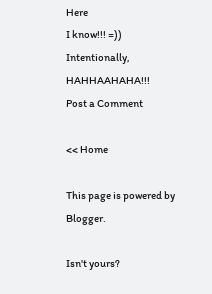Here
I know!!! =))
Intentionally, HAHHAAHAHA!!!
Post a Comment

<< Home

This page is powered by Blogger.

Isn't yours?